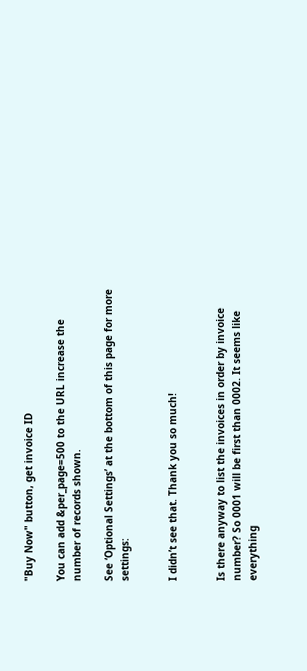"Buy Now" button, get invoice ID

You can add &per_page=500 to the URL increase the number of records shown.

See ‘Optional Settings’ at the bottom of this page for more settings:


I didn’t see that. Thank you so much!


Is there anyway to list the invoices in order by invoice number? So 0001 will be first than 0002. It seems like everything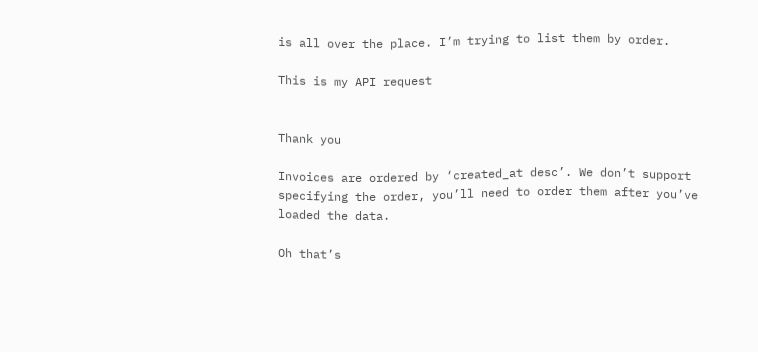is all over the place. I’m trying to list them by order.

This is my API request


Thank you

Invoices are ordered by ‘created_at desc’. We don’t support specifying the order, you’ll need to order them after you’ve loaded the data.

Oh that’s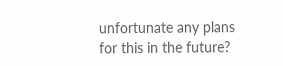unfortunate any plans for this in the future?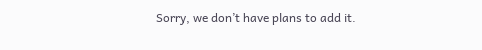Sorry, we don’t have plans to add it.